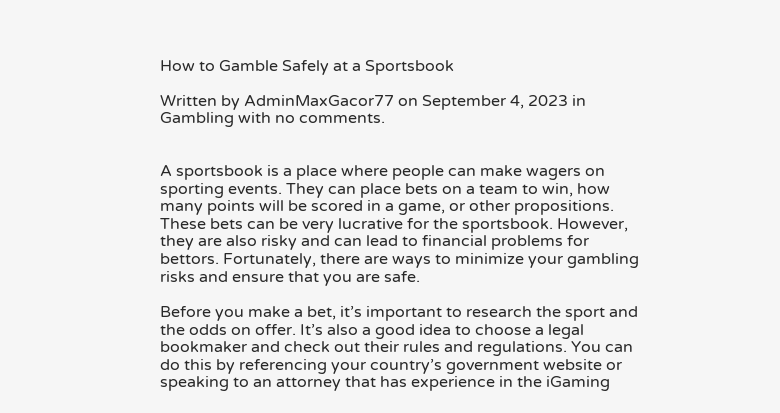How to Gamble Safely at a Sportsbook

Written by AdminMaxGacor77 on September 4, 2023 in Gambling with no comments.


A sportsbook is a place where people can make wagers on sporting events. They can place bets on a team to win, how many points will be scored in a game, or other propositions. These bets can be very lucrative for the sportsbook. However, they are also risky and can lead to financial problems for bettors. Fortunately, there are ways to minimize your gambling risks and ensure that you are safe.

Before you make a bet, it’s important to research the sport and the odds on offer. It’s also a good idea to choose a legal bookmaker and check out their rules and regulations. You can do this by referencing your country’s government website or speaking to an attorney that has experience in the iGaming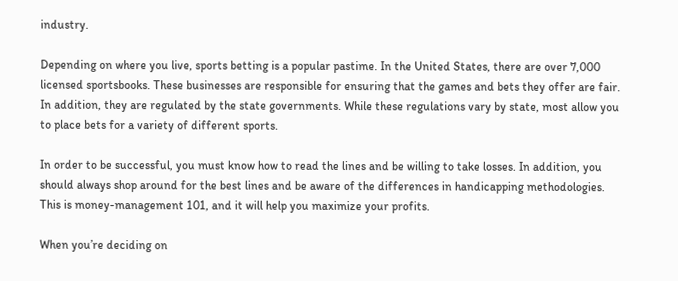industry.

Depending on where you live, sports betting is a popular pastime. In the United States, there are over 7,000 licensed sportsbooks. These businesses are responsible for ensuring that the games and bets they offer are fair. In addition, they are regulated by the state governments. While these regulations vary by state, most allow you to place bets for a variety of different sports.

In order to be successful, you must know how to read the lines and be willing to take losses. In addition, you should always shop around for the best lines and be aware of the differences in handicapping methodologies. This is money-management 101, and it will help you maximize your profits.

When you’re deciding on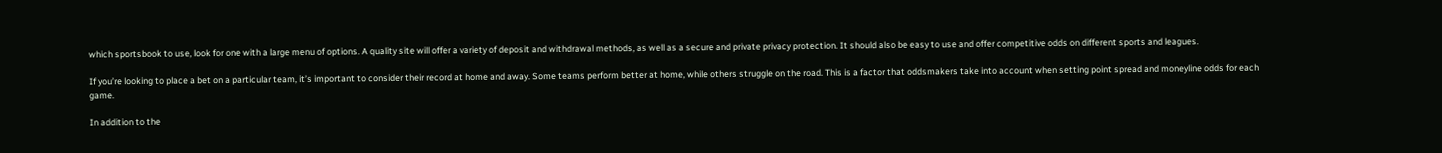which sportsbook to use, look for one with a large menu of options. A quality site will offer a variety of deposit and withdrawal methods, as well as a secure and private privacy protection. It should also be easy to use and offer competitive odds on different sports and leagues.

If you’re looking to place a bet on a particular team, it’s important to consider their record at home and away. Some teams perform better at home, while others struggle on the road. This is a factor that oddsmakers take into account when setting point spread and moneyline odds for each game.

In addition to the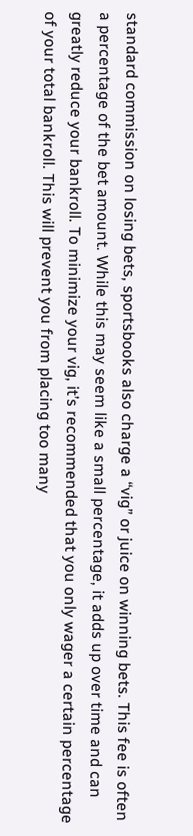standard commission on losing bets, sportsbooks also charge a “vig” or juice on winning bets. This fee is often a percentage of the bet amount. While this may seem like a small percentage, it adds up over time and can greatly reduce your bankroll. To minimize your vig, it’s recommended that you only wager a certain percentage of your total bankroll. This will prevent you from placing too many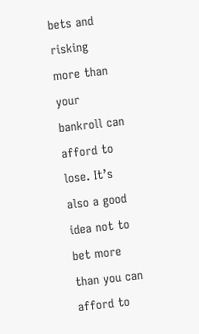bets and risking more than your bankroll can afford to lose. It’s also a good idea not to bet more than you can afford to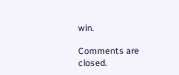win.

Comments are closed.